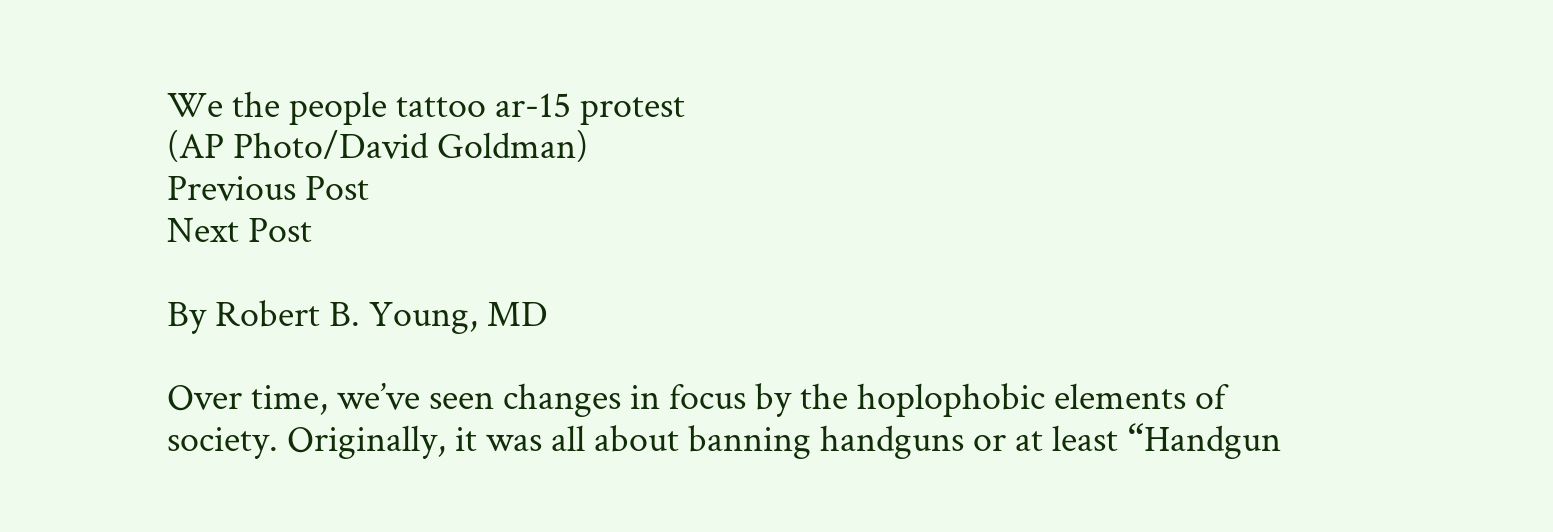We the people tattoo ar-15 protest
(AP Photo/David Goldman)
Previous Post
Next Post

By Robert B. Young, MD

Over time, we’ve seen changes in focus by the hoplophobic elements of society. Originally, it was all about banning handguns or at least “Handgun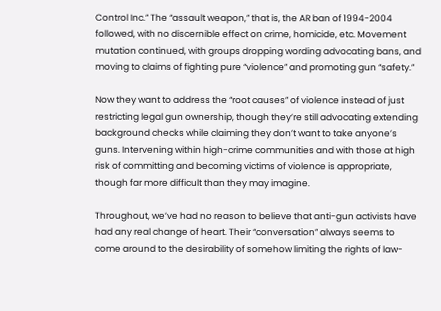Control Inc.” The “assault weapon,” that is, the AR ban of 1994-2004 followed, with no discernible effect on crime, homicide, etc. Movement mutation continued, with groups dropping wording advocating bans, and moving to claims of fighting pure “violence” and promoting gun “safety.”

Now they want to address the “root causes” of violence instead of just restricting legal gun ownership, though they’re still advocating extending background checks while claiming they don’t want to take anyone’s guns. Intervening within high-crime communities and with those at high risk of committing and becoming victims of violence is appropriate, though far more difficult than they may imagine.

Throughout, we’ve had no reason to believe that anti-gun activists have had any real change of heart. Their “conversation” always seems to come around to the desirability of somehow limiting the rights of law-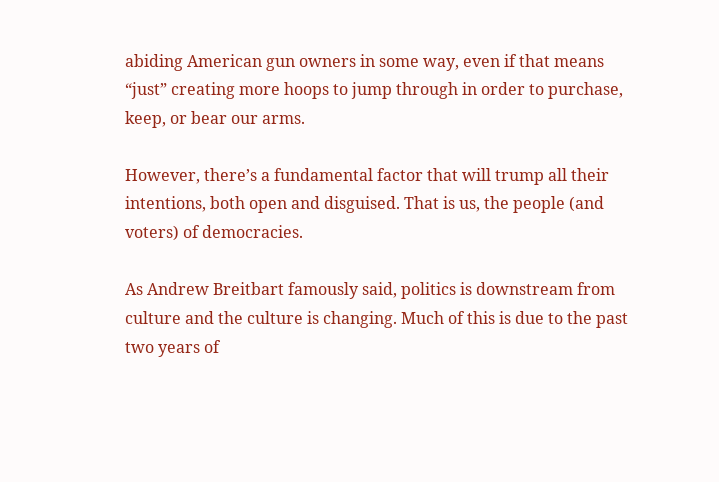abiding American gun owners in some way, even if that means “just” creating more hoops to jump through in order to purchase, keep, or bear our arms.

However, there’s a fundamental factor that will trump all their intentions, both open and disguised. That is us, the people (and voters) of democracies.

As Andrew Breitbart famously said, politics is downstream from culture and the culture is changing. Much of this is due to the past two years of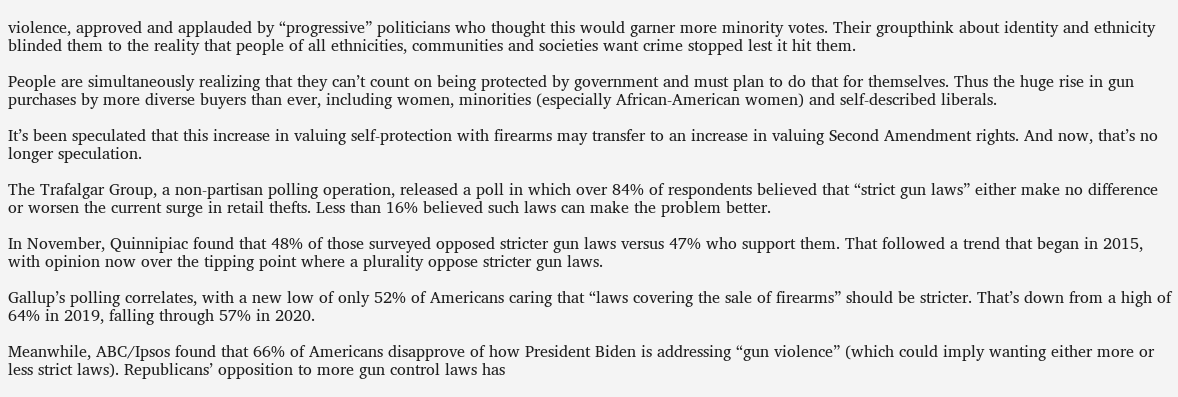violence, approved and applauded by “progressive” politicians who thought this would garner more minority votes. Their groupthink about identity and ethnicity blinded them to the reality that people of all ethnicities, communities and societies want crime stopped lest it hit them.

People are simultaneously realizing that they can’t count on being protected by government and must plan to do that for themselves. Thus the huge rise in gun purchases by more diverse buyers than ever, including women, minorities (especially African-American women) and self-described liberals.

It’s been speculated that this increase in valuing self-protection with firearms may transfer to an increase in valuing Second Amendment rights. And now, that’s no longer speculation.

The Trafalgar Group, a non-partisan polling operation, released a poll in which over 84% of respondents believed that “strict gun laws” either make no difference or worsen the current surge in retail thefts. Less than 16% believed such laws can make the problem better.

In November, Quinnipiac found that 48% of those surveyed opposed stricter gun laws versus 47% who support them. That followed a trend that began in 2015, with opinion now over the tipping point where a plurality oppose stricter gun laws.

Gallup’s polling correlates, with a new low of only 52% of Americans caring that “laws covering the sale of firearms” should be stricter. That’s down from a high of 64% in 2019, falling through 57% in 2020.

Meanwhile, ABC/Ipsos found that 66% of Americans disapprove of how President Biden is addressing “gun violence” (which could imply wanting either more or less strict laws). Republicans’ opposition to more gun control laws has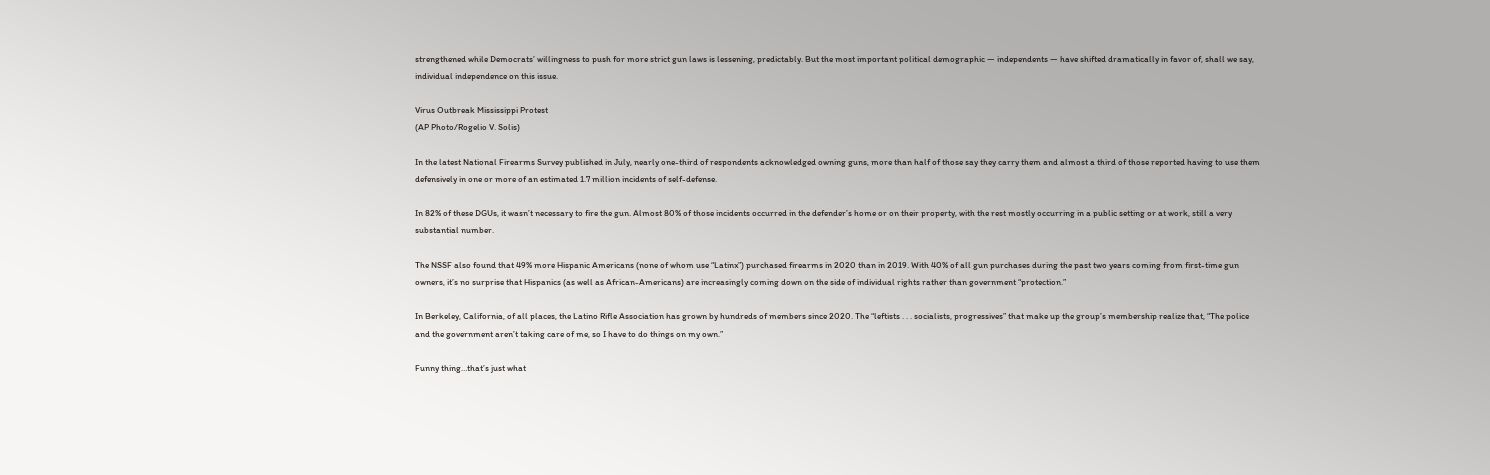strengthened while Democrats’ willingness to push for more strict gun laws is lessening, predictably. But the most important political demographic — independents — have shifted dramatically in favor of, shall we say, individual independence on this issue.

Virus Outbreak Mississippi Protest
(AP Photo/Rogelio V. Solis)

In the latest National Firearms Survey published in July, nearly one-third of respondents acknowledged owning guns, more than half of those say they carry them and almost a third of those reported having to use them defensively in one or more of an estimated 1.7 million incidents of self-defense.

In 82% of these DGUs, it wasn’t necessary to fire the gun. Almost 80% of those incidents occurred in the defender’s home or on their property, with the rest mostly occurring in a public setting or at work, still a very substantial number.

The NSSF also found that 49% more Hispanic Americans (none of whom use “Latinx”) purchased firearms in 2020 than in 2019. With 40% of all gun purchases during the past two years coming from first-time gun owners, it’s no surprise that Hispanics (as well as African-Americans) are increasingly coming down on the side of individual rights rather than government “protection.”

In Berkeley, California, of all places, the Latino Rifle Association has grown by hundreds of members since 2020. The “leftists . . . socialists, progressives” that make up the group’s membership realize that, “The police and the government aren’t taking care of me, so I have to do things on my own.”

Funny thing…that’s just what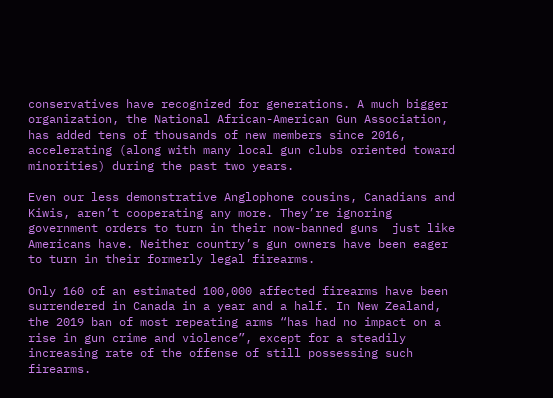conservatives have recognized for generations. A much bigger organization, the National African-American Gun Association, has added tens of thousands of new members since 2016, accelerating (along with many local gun clubs oriented toward minorities) during the past two years.

Even our less demonstrative Anglophone cousins, Canadians and Kiwis, aren’t cooperating any more. They’re ignoring government orders to turn in their now-banned guns  just like Americans have. Neither country’s gun owners have been eager to turn in their formerly legal firearms.

Only 160 of an estimated 100,000 affected firearms have been surrendered in Canada in a year and a half. In New Zealand, the 2019 ban of most repeating arms “has had no impact on a rise in gun crime and violence”, except for a steadily increasing rate of the offense of still possessing such firearms.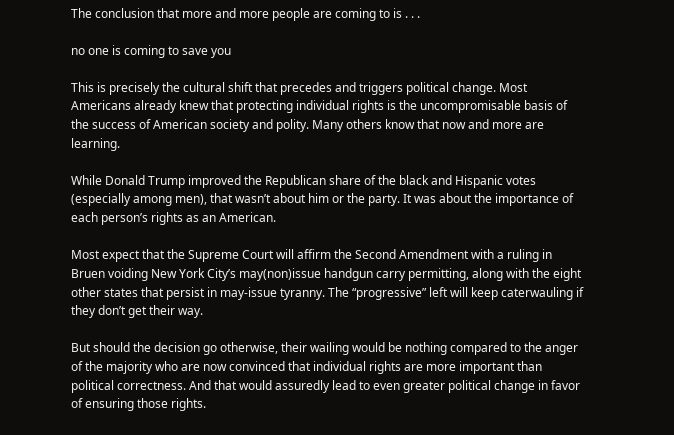The conclusion that more and more people are coming to is . . .

no one is coming to save you

This is precisely the cultural shift that precedes and triggers political change. Most Americans already knew that protecting individual rights is the uncompromisable basis of the success of American society and polity. Many others know that now and more are learning.

While Donald Trump improved the Republican share of the black and Hispanic votes (especially among men), that wasn’t about him or the party. It was about the importance of each person’s rights as an American.

Most expect that the Supreme Court will affirm the Second Amendment with a ruling in Bruen voiding New York City’s may(non)issue handgun carry permitting, along with the eight other states that persist in may-issue tyranny. The “progressive” left will keep caterwauling if they don’t get their way.

But should the decision go otherwise, their wailing would be nothing compared to the anger of the majority who are now convinced that individual rights are more important than political correctness. And that would assuredly lead to even greater political change in favor of ensuring those rights.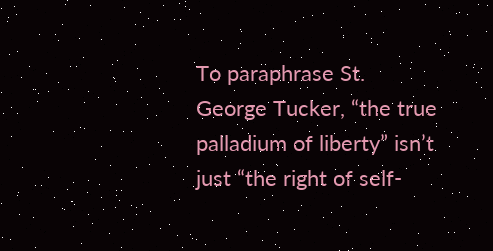To paraphrase St. George Tucker, “the true palladium of liberty” isn’t just “the right of self-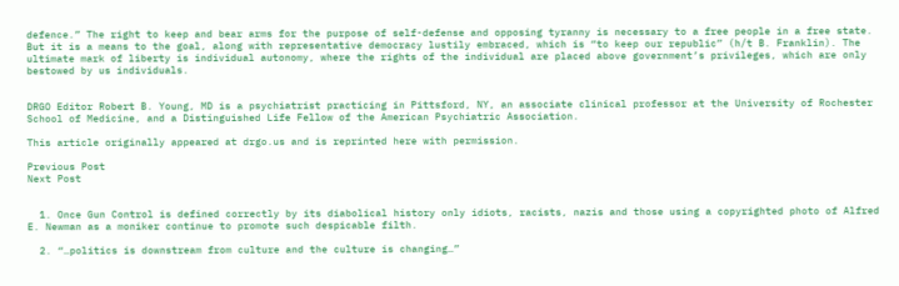defence.” The right to keep and bear arms for the purpose of self-defense and opposing tyranny is necessary to a free people in a free state. But it is a means to the goal, along with representative democracy lustily embraced, which is “to keep our republic” (h/t B. Franklin). The ultimate mark of liberty is individual autonomy, where the rights of the individual are placed above government’s privileges, which are only bestowed by us individuals.


DRGO Editor Robert B. Young, MD is a psychiatrist practicing in Pittsford, NY, an associate clinical professor at the University of Rochester School of Medicine, and a Distinguished Life Fellow of the American Psychiatric Association.

This article originally appeared at drgo.us and is reprinted here with permission.

Previous Post
Next Post


  1. Once Gun Control is defined correctly by its diabolical history only idiots, racists, nazis and those using a copyrighted photo of Alfred E. Newman as a moniker continue to promote such despicable filth.

  2. “…politics is downstream from culture and the culture is changing…”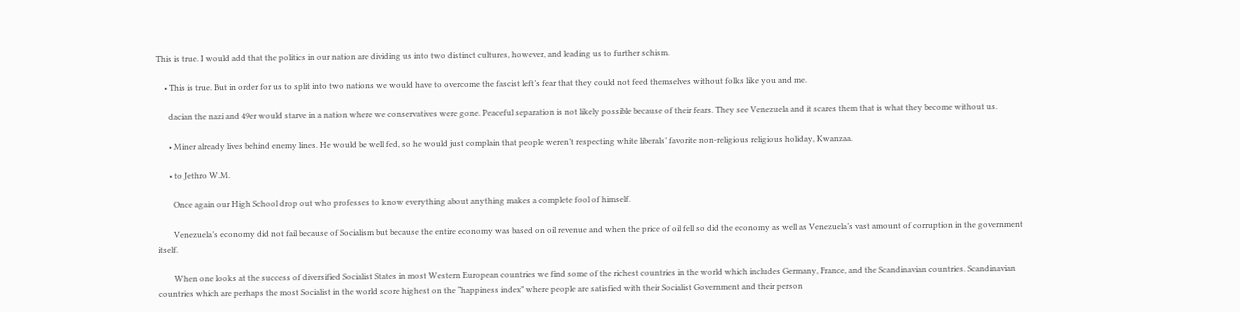This is true. I would add that the politics in our nation are dividing us into two distinct cultures, however, and leading us to further schism.

    • This is true. But in order for us to split into two nations we would have to overcome the fascist left’s fear that they could not feed themselves without folks like you and me.

      dacian the nazi and 49er would starve in a nation where we conservatives were gone. Peaceful separation is not likely possible because of their fears. They see Venezuela and it scares them that is what they become without us.

      • Miner already lives behind enemy lines. He would be well fed, so he would just complain that people weren’t respecting white liberals’ favorite non-religious religious holiday, Kwanzaa.

      • to Jethro W.M.

        Once again our High School drop out who professes to know everything about anything makes a complete fool of himself.

        Venezuela’s economy did not fail because of Socialism but because the entire economy was based on oil revenue and when the price of oil fell so did the economy as well as Venezuela’s vast amount of corruption in the government itself.

        When one looks at the success of diversified Socialist States in most Western European countries we find some of the richest countries in the world which includes Germany, France, and the Scandinavian countries. Scandinavian countries which are perhaps the most Socialist in the world score highest on the “happiness index” where people are satisfied with their Socialist Government and their person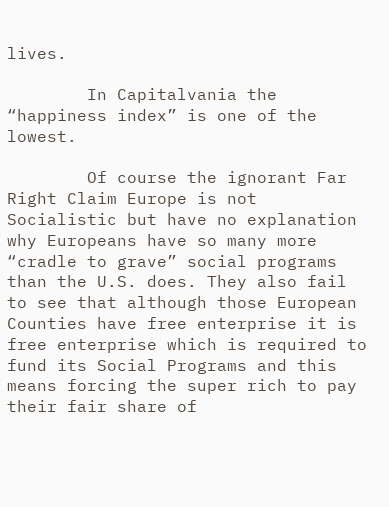lives.

        In Capitalvania the “happiness index” is one of the lowest.

        Of course the ignorant Far Right Claim Europe is not Socialistic but have no explanation why Europeans have so many more “cradle to grave” social programs than the U.S. does. They also fail to see that although those European Counties have free enterprise it is free enterprise which is required to fund its Social Programs and this means forcing the super rich to pay their fair share of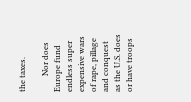the taxes.

        Nor does Europe fund endless super expensive wars of rape, pillage and conquest as the U.S. does or have troops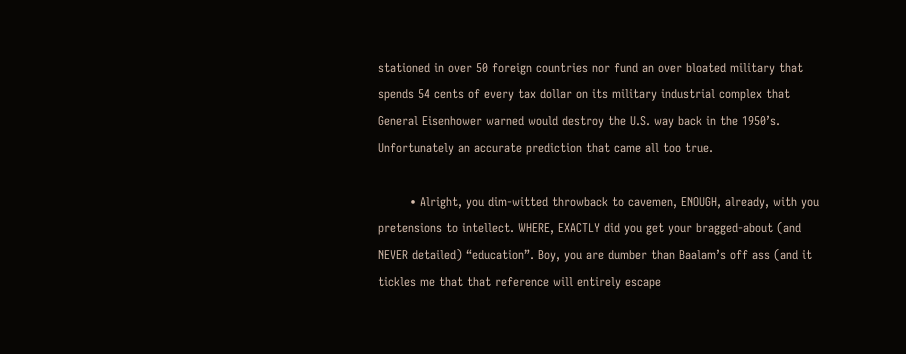stationed in over 50 foreign countries nor fund an over bloated military that spends 54 cents of every tax dollar on its military industrial complex that General Eisenhower warned would destroy the U.S. way back in the 1950’s. Unfortunately an accurate prediction that came all too true.

        • Alright, you dim-witted throwback to cavemen, ENOUGH, already, with you pretensions to intellect. WHERE, EXACTLY did you get your bragged-about (and NEVER detailed) “education”. Boy, you are dumber than Baalam’s off ass (and it tickles me that that reference will entirely escape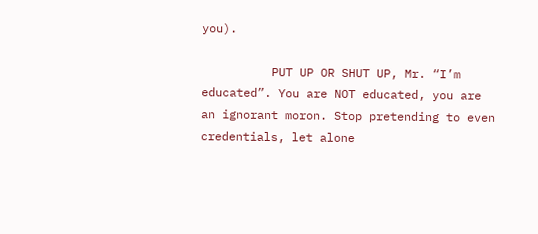you).

          PUT UP OR SHUT UP, Mr. “I’m educated”. You are NOT educated, you are an ignorant moron. Stop pretending to even credentials, let alone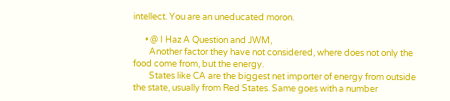intellect. You are an uneducated moron.

      • @ I Haz A Question and JWM,
        Another factor they have not considered, where does not only the food come from, but the energy.
        States like CA are the biggest net importer of energy from outside the state, usually from Red States. Same goes with a number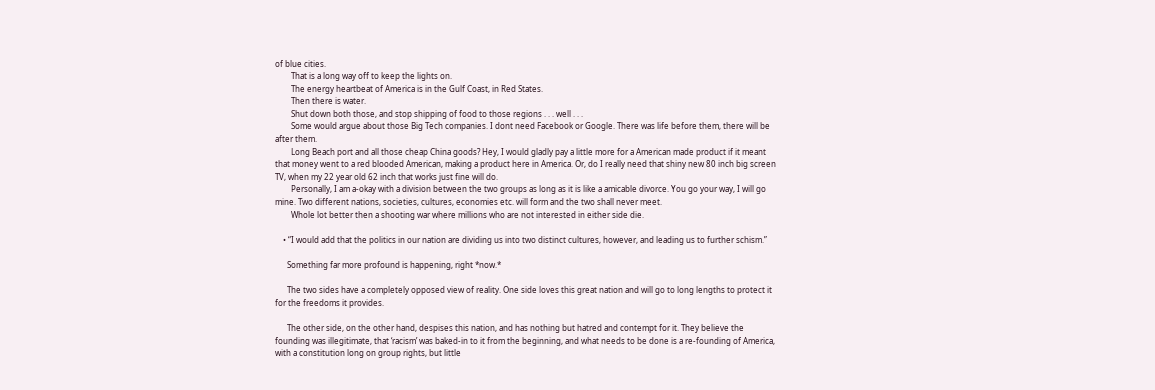of blue cities.
        That is a long way off to keep the lights on.
        The energy heartbeat of America is in the Gulf Coast, in Red States.
        Then there is water.
        Shut down both those, and stop shipping of food to those regions . . . well . . .
        Some would argue about those Big Tech companies. I dont need Facebook or Google. There was life before them, there will be after them.
        Long Beach port and all those cheap China goods? Hey, I would gladly pay a little more for a American made product if it meant that money went to a red blooded American, making a product here in America. Or, do I really need that shiny new 80 inch big screen TV, when my 22 year old 62 inch that works just fine will do.
        Personally, I am a-okay with a division between the two groups as long as it is like a amicable divorce. You go your way, I will go mine. Two different nations, societies, cultures, economies etc. will form and the two shall never meet.
        Whole lot better then a shooting war where millions who are not interested in either side die.

    • “I would add that the politics in our nation are dividing us into two distinct cultures, however, and leading us to further schism.”

      Something far more profound is happening, right *now.*

      The two sides have a completely opposed view of reality. One side loves this great nation and will go to long lengths to protect it for the freedoms it provides.

      The other side, on the other hand, despises this nation, and has nothing but hatred and contempt for it. They believe the founding was illegitimate, that ‘racism’ was baked-in to it from the beginning, and what needs to be done is a re-founding of America, with a constitution long on group rights, but little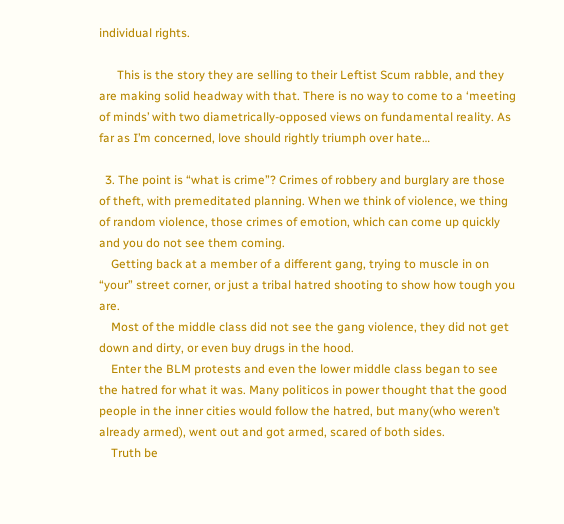individual rights.

      This is the story they are selling to their Leftist Scum rabble, and they are making solid headway with that. There is no way to come to a ‘meeting of minds’ with two diametrically-opposed views on fundamental reality. As far as I’m concerned, love should rightly triumph over hate…

  3. The point is “what is crime”? Crimes of robbery and burglary are those of theft, with premeditated planning. When we think of violence, we thing of random violence, those crimes of emotion, which can come up quickly and you do not see them coming.
    Getting back at a member of a different gang, trying to muscle in on “your” street corner, or just a tribal hatred shooting to show how tough you are.
    Most of the middle class did not see the gang violence, they did not get down and dirty, or even buy drugs in the hood.
    Enter the BLM protests and even the lower middle class began to see the hatred for what it was. Many politicos in power thought that the good people in the inner cities would follow the hatred, but many(who weren’t already armed), went out and got armed, scared of both sides.
    Truth be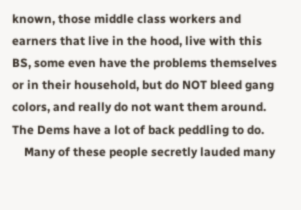known, those middle class workers and earners that live in the hood, live with this BS, some even have the problems themselves or in their household, but do NOT bleed gang colors, and really do not want them around. The Dems have a lot of back peddling to do.
    Many of these people secretly lauded many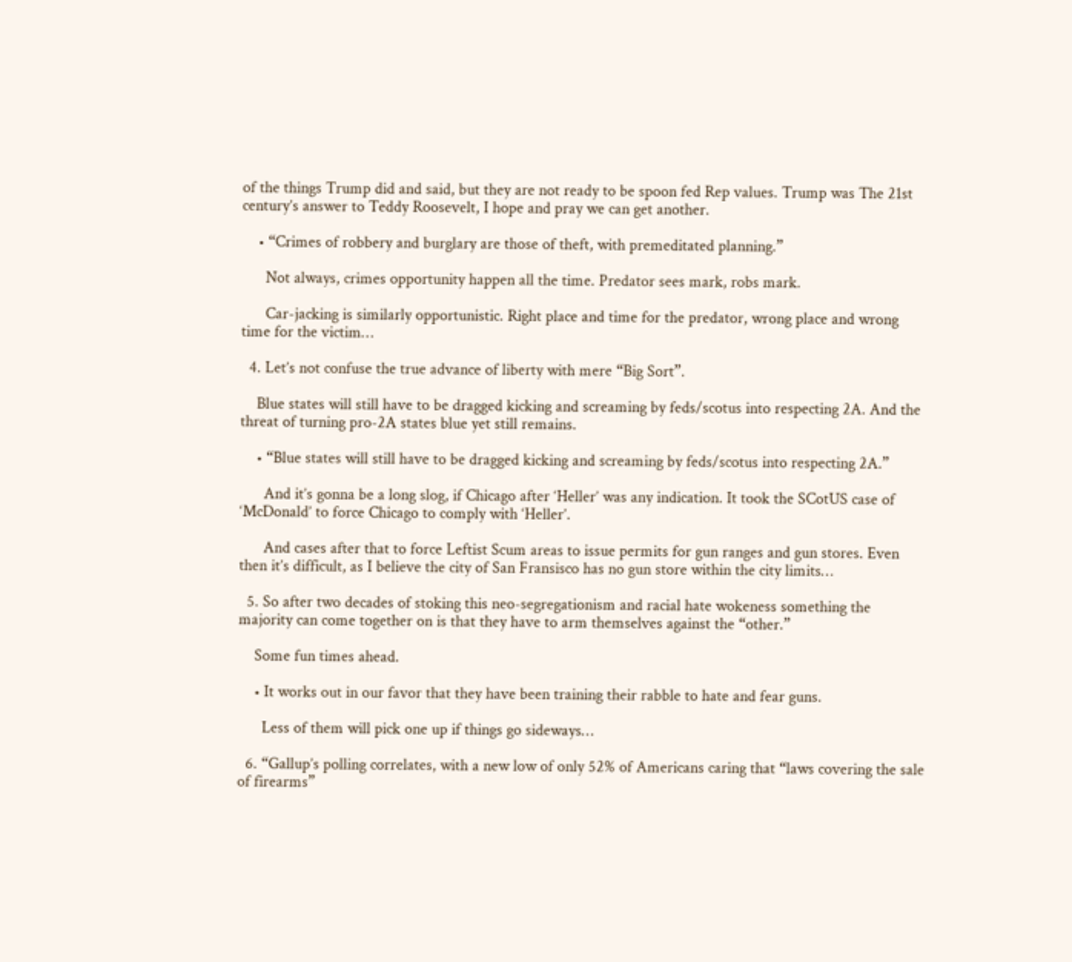of the things Trump did and said, but they are not ready to be spoon fed Rep values. Trump was The 21st century’s answer to Teddy Roosevelt, I hope and pray we can get another.

    • “Crimes of robbery and burglary are those of theft, with premeditated planning.”

      Not always, crimes opportunity happen all the time. Predator sees mark, robs mark.

      Car-jacking is similarly opportunistic. Right place and time for the predator, wrong place and wrong time for the victim…

  4. Let’s not confuse the true advance of liberty with mere “Big Sort”.

    Blue states will still have to be dragged kicking and screaming by feds/scotus into respecting 2A. And the threat of turning pro-2A states blue yet still remains.

    • “Blue states will still have to be dragged kicking and screaming by feds/scotus into respecting 2A.”

      And it’s gonna be a long slog, if Chicago after ‘Heller’ was any indication. It took the SCotUS case of ‘McDonald’ to force Chicago to comply with ‘Heller’.

      And cases after that to force Leftist Scum areas to issue permits for gun ranges and gun stores. Even then it’s difficult, as I believe the city of San Fransisco has no gun store within the city limits…

  5. So after two decades of stoking this neo-segregationism and racial hate wokeness something the majority can come together on is that they have to arm themselves against the “other.”

    Some fun times ahead.

    • It works out in our favor that they have been training their rabble to hate and fear guns.

      Less of them will pick one up if things go sideways…

  6. “Gallup’s polling correlates, with a new low of only 52% of Americans caring that “laws covering the sale of firearms”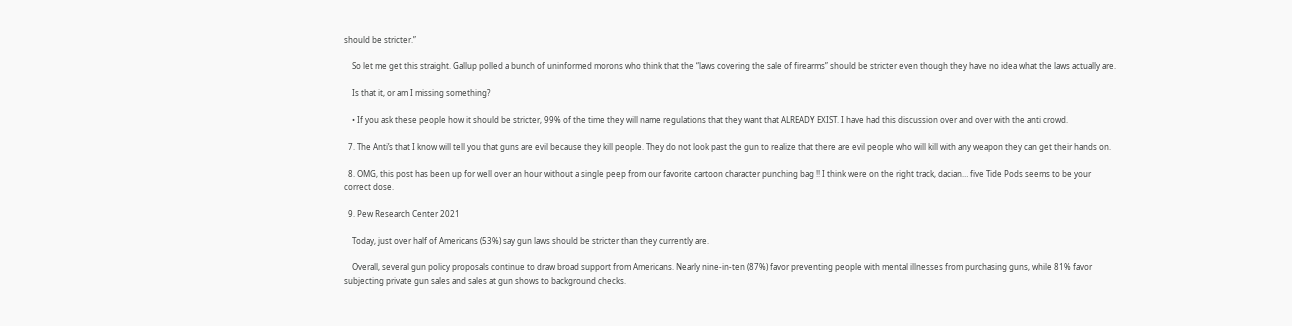should be stricter.”

    So let me get this straight. Gallup polled a bunch of uninformed morons who think that the “laws covering the sale of firearms” should be stricter even though they have no idea what the laws actually are.

    Is that it, or am I missing something?

    • If you ask these people how it should be stricter, 99% of the time they will name regulations that they want that ALREADY EXIST. I have had this discussion over and over with the anti crowd.

  7. The Anti’s that I know will tell you that guns are evil because they kill people. They do not look past the gun to realize that there are evil people who will kill with any weapon they can get their hands on.

  8. OMG, this post has been up for well over an hour without a single peep from our favorite cartoon character punching bag !! I think were on the right track, dacian… five Tide Pods seems to be your correct dose.

  9. Pew Research Center 2021

    Today, just over half of Americans (53%) say gun laws should be stricter than they currently are.

    Overall, several gun policy proposals continue to draw broad support from Americans. Nearly nine-in-ten (87%) favor preventing people with mental illnesses from purchasing guns, while 81% favor subjecting private gun sales and sales at gun shows to background checks.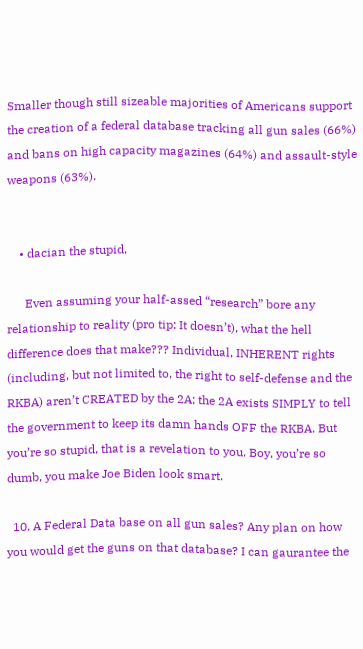Smaller though still sizeable majorities of Americans support the creation of a federal database tracking all gun sales (66%) and bans on high capacity magazines (64%) and assault-style weapons (63%).


    • dacian the stupid,

      Even assuming your half-assed “research” bore any relationship to reality (pro tip: It doesn’t), what the hell difference does that make??? Individual, INHERENT rights (including, but not limited to, the right to self-defense and the RKBA) aren’t CREATED by the 2A; the 2A exists SIMPLY to tell the government to keep its damn hands OFF the RKBA. But you’re so stupid, that is a revelation to you. Boy, you’re so dumb, you make Joe Biden look smart.

  10. A Federal Data base on all gun sales? Any plan on how you would get the guns on that database? I can gaurantee the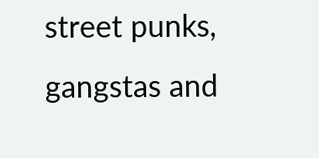street punks, gangstas and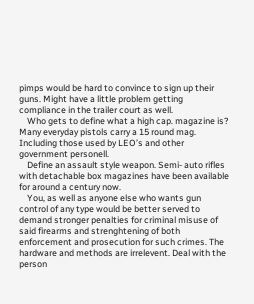pimps would be hard to convince to sign up their guns. Might have a little problem getting compliance in the trailer court as well.
    Who gets to define what a high cap. magazine is? Many everyday pistols carry a 15 round mag. Including those used by LEO’s and other government personell.
    Define an assault style weapon. Semi- auto rifles with detachable box magazines have been available for around a century now.
    You, as well as anyone else who wants gun control of any type would be better served to demand stronger penalties for criminal misuse of said firearms and strenghtening of both enforcement and prosecution for such crimes. The hardware and methods are irrelevent. Deal with the person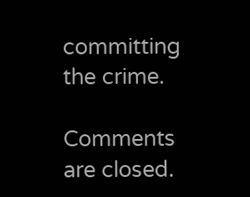committing the crime.

Comments are closed.